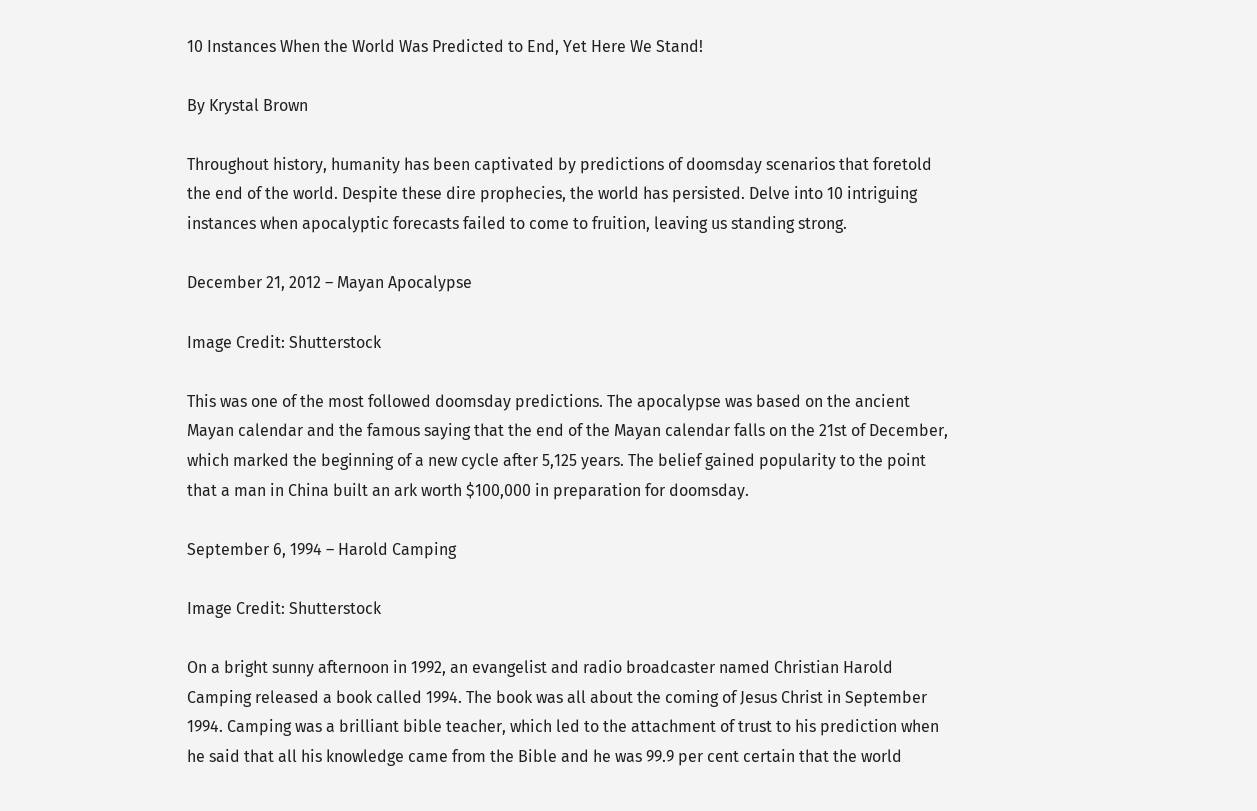10 Instances When the World Was Predicted to End, Yet Here We Stand!

By Krystal Brown

Throughout history, humanity has been captivated by predictions of doomsday scenarios that foretold the end of the world. Despite these dire prophecies, the world has persisted. Delve into 10 intriguing instances when apocalyptic forecasts failed to come to fruition, leaving us standing strong.

December 21, 2012 – Mayan Apocalypse

Image Credit: Shutterstock

This was one of the most followed doomsday predictions. The apocalypse was based on the ancient Mayan calendar and the famous saying that the end of the Mayan calendar falls on the 21st of December, which marked the beginning of a new cycle after 5,125 years. The belief gained popularity to the point that a man in China built an ark worth $100,000 in preparation for doomsday.

September 6, 1994 – Harold Camping

Image Credit: Shutterstock

On a bright sunny afternoon in 1992, an evangelist and radio broadcaster named Christian Harold Camping released a book called 1994. The book was all about the coming of Jesus Christ in September 1994. Camping was a brilliant bible teacher, which led to the attachment of trust to his prediction when he said that all his knowledge came from the Bible and he was 99.9 per cent certain that the world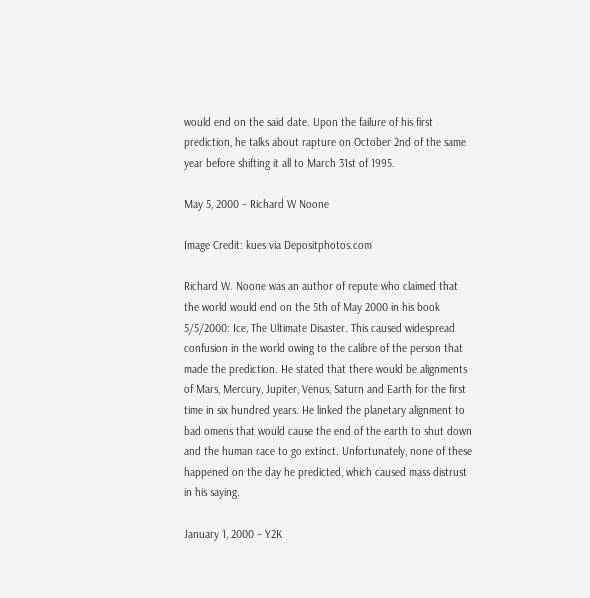would end on the said date. Upon the failure of his first prediction, he talks about rapture on October 2nd of the same year before shifting it all to March 31st of 1995.

May 5, 2000 – Richard W Noone

Image Credit: kues via Depositphotos.com

Richard W. Noone was an author of repute who claimed that the world would end on the 5th of May 2000 in his book 5/5/2000: Ice, The Ultimate Disaster. This caused widespread confusion in the world owing to the calibre of the person that made the prediction. He stated that there would be alignments of Mars, Mercury, Jupiter, Venus, Saturn and Earth for the first time in six hundred years. He linked the planetary alignment to bad omens that would cause the end of the earth to shut down and the human race to go extinct. Unfortunately, none of these happened on the day he predicted, which caused mass distrust in his saying.

January 1, 2000 – Y2K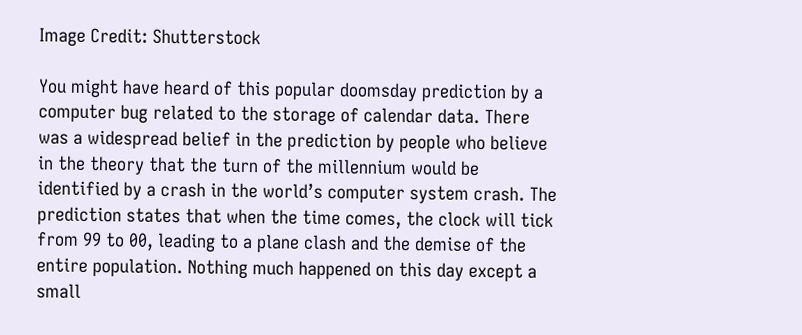Image Credit: Shutterstock

You might have heard of this popular doomsday prediction by a computer bug related to the storage of calendar data. There was a widespread belief in the prediction by people who believe in the theory that the turn of the millennium would be identified by a crash in the world’s computer system crash. The prediction states that when the time comes, the clock will tick from 99 to 00, leading to a plane clash and the demise of the entire population. Nothing much happened on this day except a small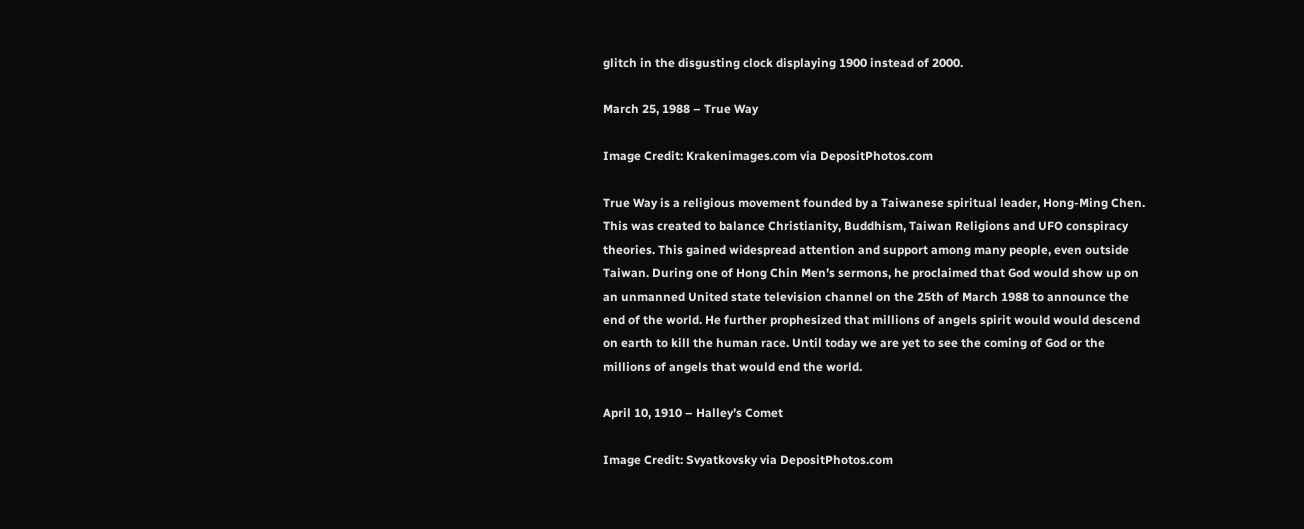glitch in the disgusting clock displaying 1900 instead of 2000.

March 25, 1988 – True Way

Image Credit: Krakenimages.com via DepositPhotos.com

True Way is a religious movement founded by a Taiwanese spiritual leader, Hong-Ming Chen. This was created to balance Christianity, Buddhism, Taiwan Religions and UFO conspiracy theories. This gained widespread attention and support among many people, even outside Taiwan. During one of Hong Chin Men’s sermons, he proclaimed that God would show up on an unmanned United state television channel on the 25th of March 1988 to announce the end of the world. He further prophesized that millions of angels spirit would would descend on earth to kill the human race. Until today we are yet to see the coming of God or the millions of angels that would end the world.

April 10, 1910 – Halley’s Comet

Image Credit: Svyatkovsky via DepositPhotos.com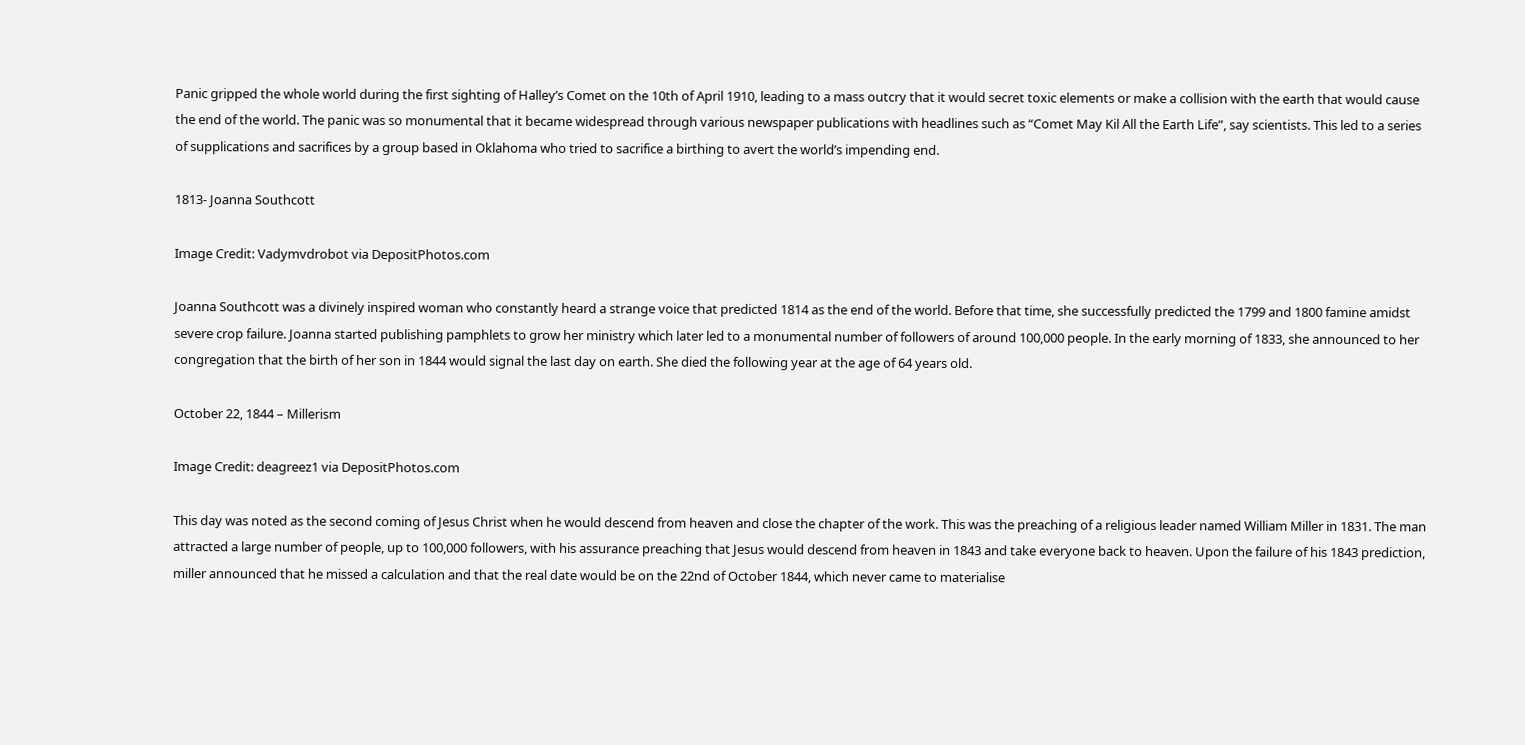Panic gripped the whole world during the first sighting of Halley’s Comet on the 10th of April 1910, leading to a mass outcry that it would secret toxic elements or make a collision with the earth that would cause the end of the world. The panic was so monumental that it became widespread through various newspaper publications with headlines such as “Comet May Kil All the Earth Life”, say scientists. This led to a series of supplications and sacrifices by a group based in Oklahoma who tried to sacrifice a birthing to avert the world’s impending end.

1813- Joanna Southcott

Image Credit: Vadymvdrobot via DepositPhotos.com

Joanna Southcott was a divinely inspired woman who constantly heard a strange voice that predicted 1814 as the end of the world. Before that time, she successfully predicted the 1799 and 1800 famine amidst severe crop failure. Joanna started publishing pamphlets to grow her ministry which later led to a monumental number of followers of around 100,000 people. In the early morning of 1833, she announced to her congregation that the birth of her son in 1844 would signal the last day on earth. She died the following year at the age of 64 years old.

October 22, 1844 – Millerism

Image Credit: deagreez1 via DepositPhotos.com

This day was noted as the second coming of Jesus Christ when he would descend from heaven and close the chapter of the work. This was the preaching of a religious leader named William Miller in 1831. The man attracted a large number of people, up to 100,000 followers, with his assurance preaching that Jesus would descend from heaven in 1843 and take everyone back to heaven. Upon the failure of his 1843 prediction, miller announced that he missed a calculation and that the real date would be on the 22nd of October 1844, which never came to materialise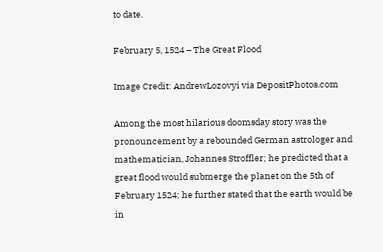to date.

February 5, 1524 – The Great Flood

Image Credit: AndrewLozovyi via DepositPhotos.com

Among the most hilarious doomsday story was the pronouncement by a rebounded German astrologer and mathematician, Johannes Stroffler; he predicted that a great flood would submerge the planet on the 5th of February 1524; he further stated that the earth would be in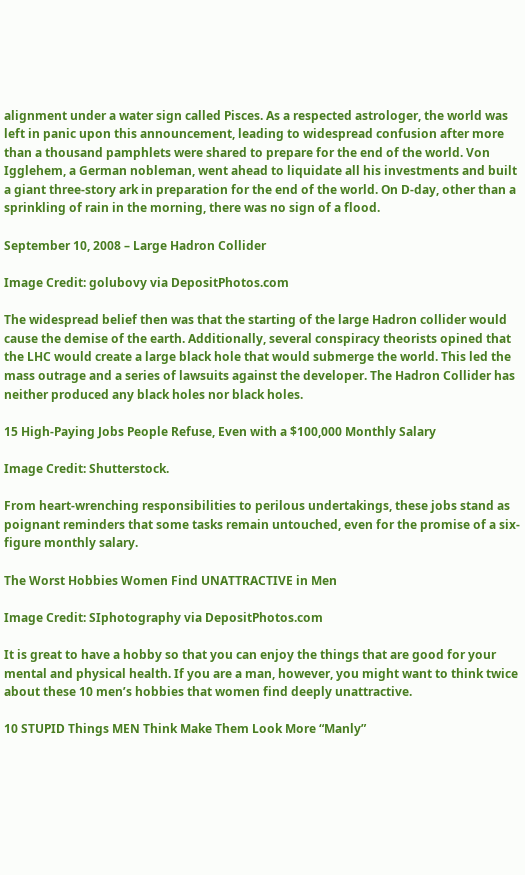alignment under a water sign called Pisces. As a respected astrologer, the world was left in panic upon this announcement, leading to widespread confusion after more than a thousand pamphlets were shared to prepare for the end of the world. Von Igglehem, a German nobleman, went ahead to liquidate all his investments and built a giant three-story ark in preparation for the end of the world. On D-day, other than a sprinkling of rain in the morning, there was no sign of a flood.

September 10, 2008 – Large Hadron Collider

Image Credit: golubovy via DepositPhotos.com

The widespread belief then was that the starting of the large Hadron collider would cause the demise of the earth. Additionally, several conspiracy theorists opined that the LHC would create a large black hole that would submerge the world. This led the mass outrage and a series of lawsuits against the developer. The Hadron Collider has neither produced any black holes nor black holes.

15 High-Paying Jobs People Refuse, Even with a $100,000 Monthly Salary

Image Credit: Shutterstock.

From heart-wrenching responsibilities to perilous undertakings, these jobs stand as poignant reminders that some tasks remain untouched, even for the promise of a six-figure monthly salary.

The Worst Hobbies Women Find UNATTRACTIVE in Men

Image Credit: SIphotography via DepositPhotos.com

It is great to have a hobby so that you can enjoy the things that are good for your mental and physical health. If you are a man, however, you might want to think twice about these 10 men’s hobbies that women find deeply unattractive.

10 STUPID Things MEN Think Make Them Look More “Manly”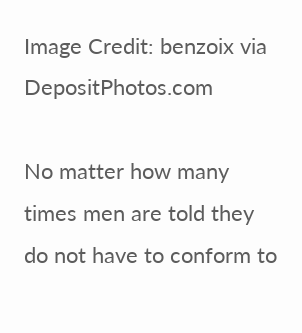Image Credit: benzoix via DepositPhotos.com

No matter how many times men are told they do not have to conform to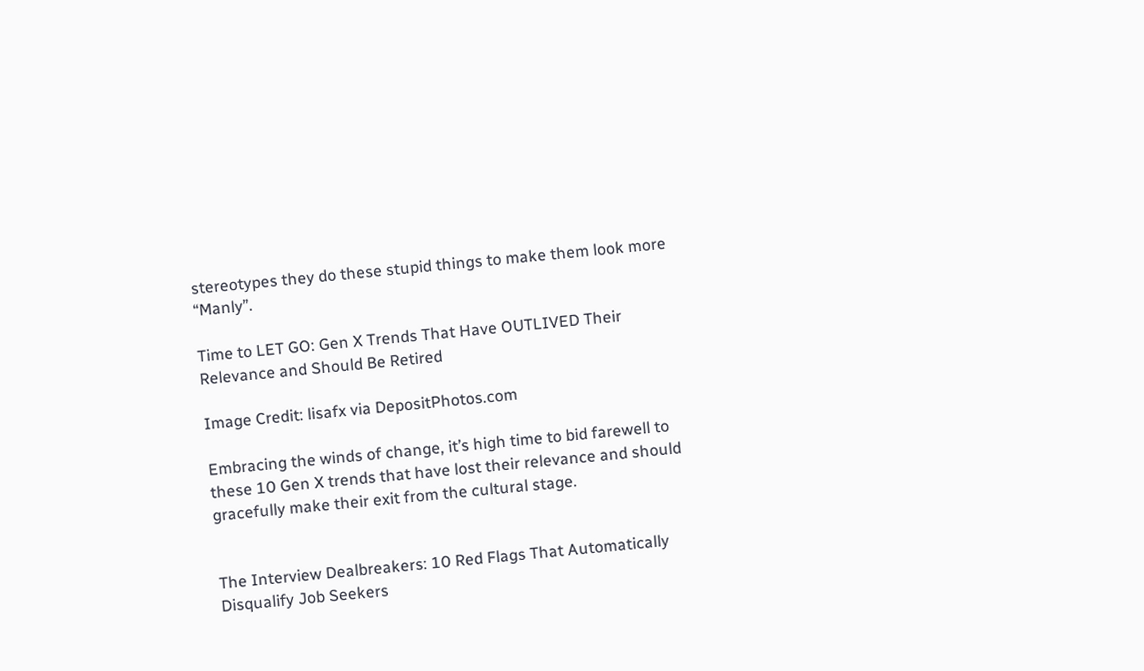stereotypes they do these stupid things to make them look more “Manly”.

Time to LET GO: Gen X Trends That Have OUTLIVED Their Relevance and Should Be Retired

Image Credit: lisafx via DepositPhotos.com

Embracing the winds of change, it’s high time to bid farewell to these 10 Gen X trends that have lost their relevance and should gracefully make their exit from the cultural stage.


The Interview Dealbreakers: 10 Red Flags That Automatically Disqualify Job Seekers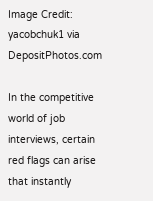Image Credit: yacobchuk1 via DepositPhotos.com

In the competitive world of job interviews, certain red flags can arise that instantly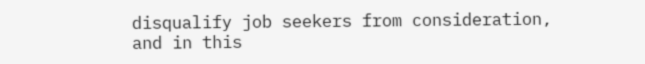disqualify job seekers from consideration, and in this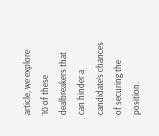article, we explore 10 of these dealbreakers that can hinder a candidate’s chances of securing the position.